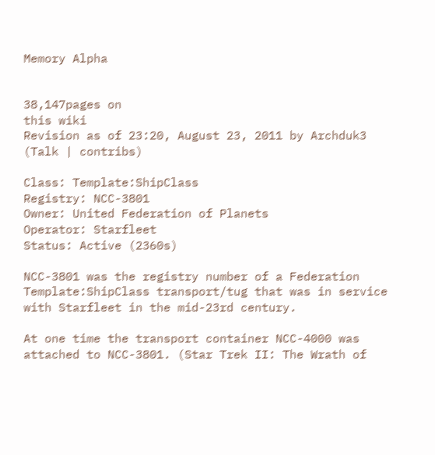Memory Alpha


38,147pages on
this wiki
Revision as of 23:20, August 23, 2011 by Archduk3 (Talk | contribs)

Class: Template:ShipClass
Registry: NCC-3801
Owner: United Federation of Planets
Operator: Starfleet
Status: Active (2360s)

NCC-3801 was the registry number of a Federation Template:ShipClass transport/tug that was in service with Starfleet in the mid-23rd century.

At one time the transport container NCC-4000 was attached to NCC-3801. (Star Trek II: The Wrath of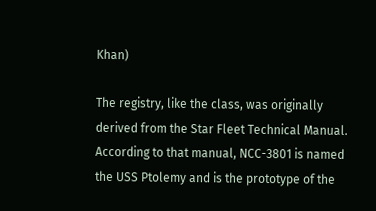Khan)

The registry, like the class, was originally derived from the Star Fleet Technical Manual. According to that manual, NCC-3801 is named the USS Ptolemy and is the prototype of the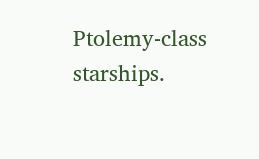Ptolemy-class starships.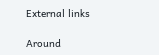External links

Around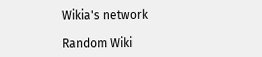Wikia's network

Random Wiki